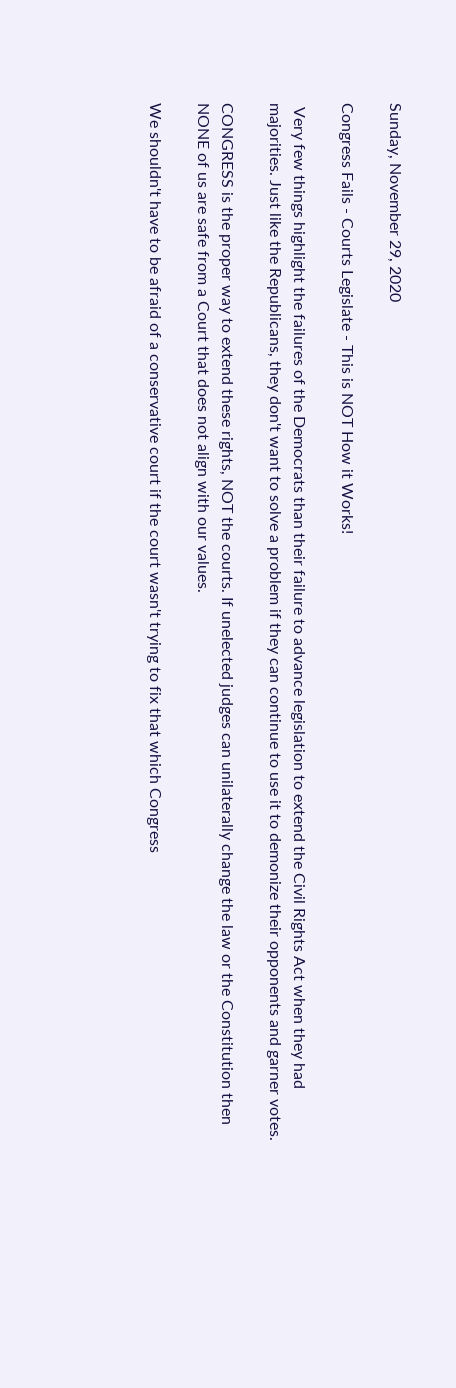Sunday, November 29, 2020

Congress Fails - Courts Legislate - This is NOT How it Works!

 Very few things highlight the failures of the Democrats than their failure to advance legislation to extend the Civil Rights Act when they had majorities. Just like the Republicans, they don't want to solve a problem if they can continue to use it to demonize their opponents and garner votes.

CONGRESS is the proper way to extend these rights, NOT the courts. If unelected judges can unilaterally change the law or the Constitution then NONE of us are safe from a Court that does not align with our values.

We shouldn't have to be afraid of a conservative court if the court wasn't trying to fix that which Congress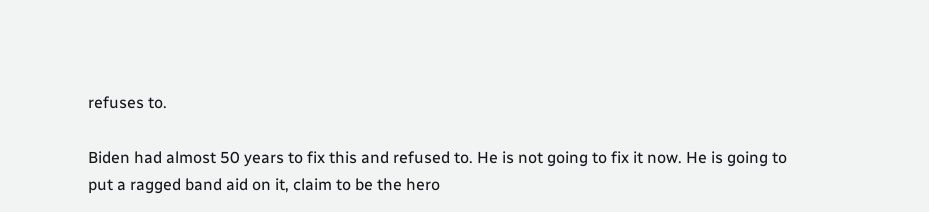refuses to.

Biden had almost 50 years to fix this and refused to. He is not going to fix it now. He is going to put a ragged band aid on it, claim to be the hero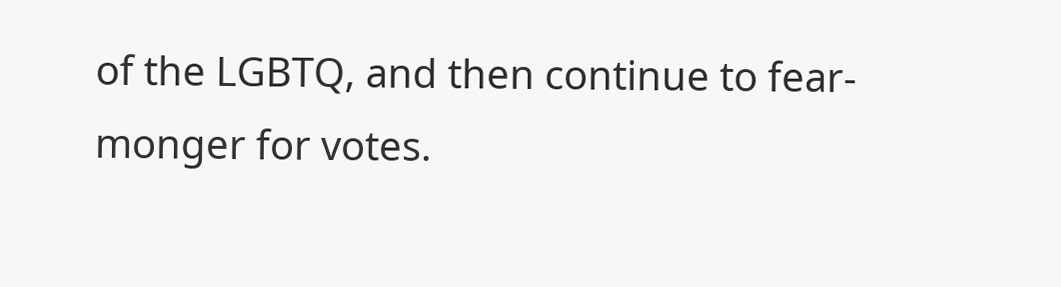of the LGBTQ, and then continue to fear-monger for votes.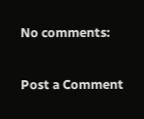No comments:

Post a Comment